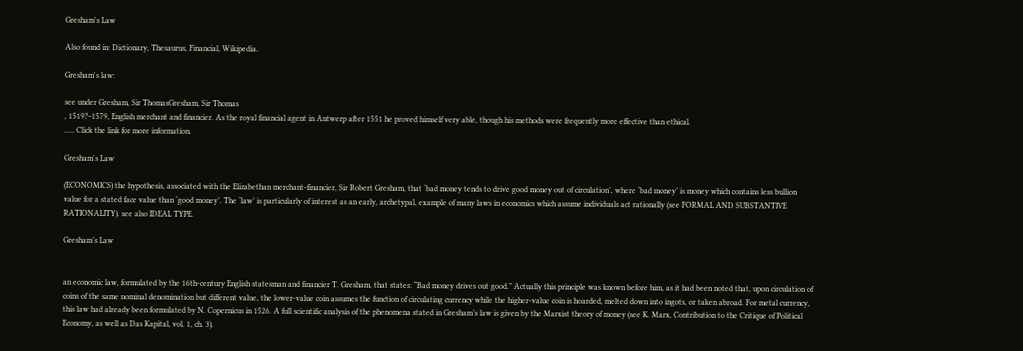Gresham's Law

Also found in: Dictionary, Thesaurus, Financial, Wikipedia.

Gresham's law:

see under Gresham, Sir ThomasGresham, Sir Thomas
, 1519?–1579, English merchant and financier. As the royal financial agent in Antwerp after 1551 he proved himself very able, though his methods were frequently more effective than ethical.
..... Click the link for more information.

Gresham's Law

(ECONOMICS) the hypothesis, associated with the Elizabethan merchant-financier, Sir Robert Gresham, that ‘bad money tends to drive good money out of circulation’, where ‘bad money’ is money which contains less bullion value for a stated face value than ‘good money’. The ‘law’ is particularly of interest as an early, archetypal, example of many laws in economics which assume individuals act rationally (see FORMAL AND SUBSTANTIVE RATIONALITY). see also IDEAL TYPE.

Gresham’s Law


an economic law, formulated by the 16th-century English statesman and financier T. Gresham, that states: “Bad money drives out good.” Actually this principle was known before him, as it had been noted that, upon circulation of coins of the same nominal denomination but different value, the lower-value coin assumes the function of circulating currency while the higher-value coin is hoarded, melted down into ingots, or taken abroad. For metal currency, this law had already been formulated by N. Copernicus in 1526. A full scientific analysis of the phenomena stated in Gresham’s law is given by the Marxist theory of money (see K. Marx, Contribution to the Critique of Political Economy, as well as Das Kapital, vol. 1, ch. 3).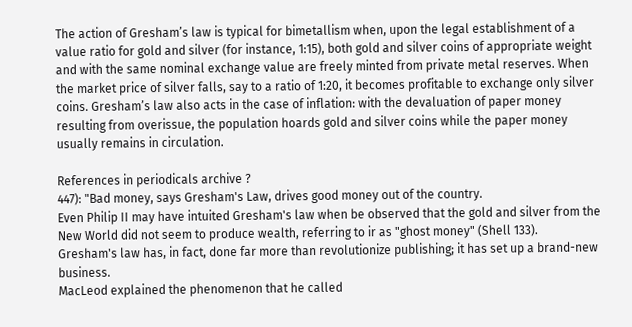The action of Gresham’s law is typical for bimetallism when, upon the legal establishment of a value ratio for gold and silver (for instance, 1:15), both gold and silver coins of appropriate weight and with the same nominal exchange value are freely minted from private metal reserves. When the market price of silver falls, say to a ratio of 1:20, it becomes profitable to exchange only silver coins. Gresham’s law also acts in the case of inflation: with the devaluation of paper money resulting from overissue, the population hoards gold and silver coins while the paper money usually remains in circulation.

References in periodicals archive ?
447): "Bad money, says Gresham's Law, drives good money out of the country.
Even Philip II may have intuited Gresham's law when be observed that the gold and silver from the New World did not seem to produce wealth, referring to ir as "ghost money" (Shell 133).
Gresham's law has, in fact, done far more than revolutionize publishing; it has set up a brand-new business.
MacLeod explained the phenomenon that he called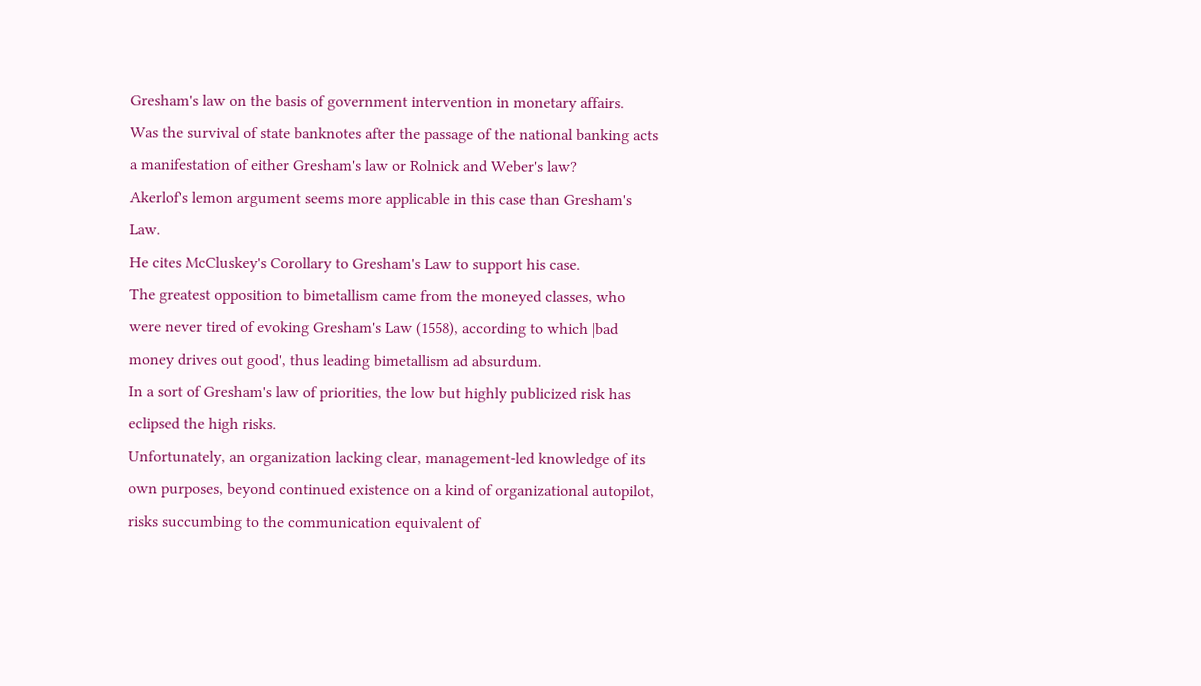Gresham's law on the basis of government intervention in monetary affairs.
Was the survival of state banknotes after the passage of the national banking acts a manifestation of either Gresham's law or Rolnick and Weber's law?
Akerlof's lemon argument seems more applicable in this case than Gresham's Law.
He cites McCluskey's Corollary to Gresham's Law to support his case.
The greatest opposition to bimetallism came from the moneyed classes, who were never tired of evoking Gresham's Law (1558), according to which |bad money drives out good', thus leading bimetallism ad absurdum.
In a sort of Gresham's law of priorities, the low but highly publicized risk has eclipsed the high risks.
Unfortunately, an organization lacking clear, management-led knowledge of its own purposes, beyond continued existence on a kind of organizational autopilot, risks succumbing to the communication equivalent of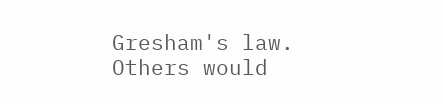Gresham's law.
Others would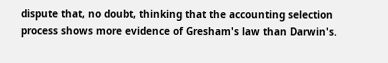dispute that, no doubt, thinking that the accounting selection process shows more evidence of Gresham's law than Darwin's.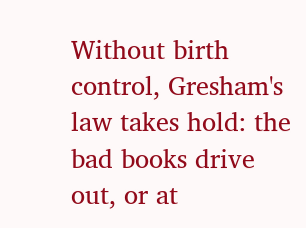Without birth control, Gresham's law takes hold: the bad books drive out, or at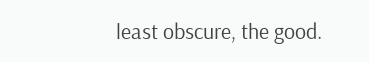least obscure, the good.